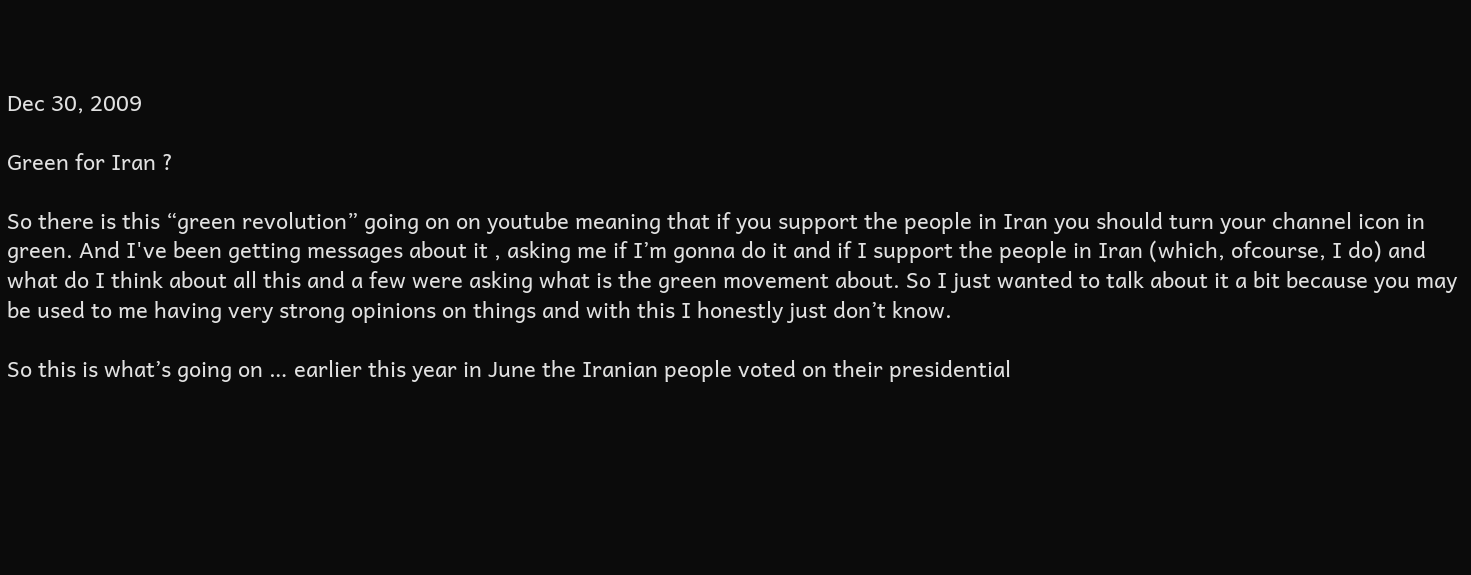Dec 30, 2009

Green for Iran ?

So there is this “green revolution” going on on youtube meaning that if you support the people in Iran you should turn your channel icon in green. And I've been getting messages about it , asking me if I’m gonna do it and if I support the people in Iran (which, ofcourse, I do) and what do I think about all this and a few were asking what is the green movement about. So I just wanted to talk about it a bit because you may be used to me having very strong opinions on things and with this I honestly just don’t know.

So this is what’s going on … earlier this year in June the Iranian people voted on their presidential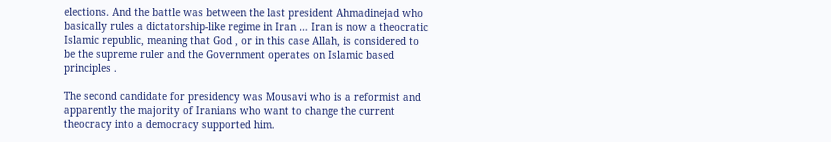elections. And the battle was between the last president Ahmadinejad who basically rules a dictatorship-like regime in Iran … Iran is now a theocratic Islamic republic, meaning that God , or in this case Allah, is considered to be the supreme ruler and the Government operates on Islamic based principles .

The second candidate for presidency was Mousavi who is a reformist and apparently the majority of Iranians who want to change the current theocracy into a democracy supported him.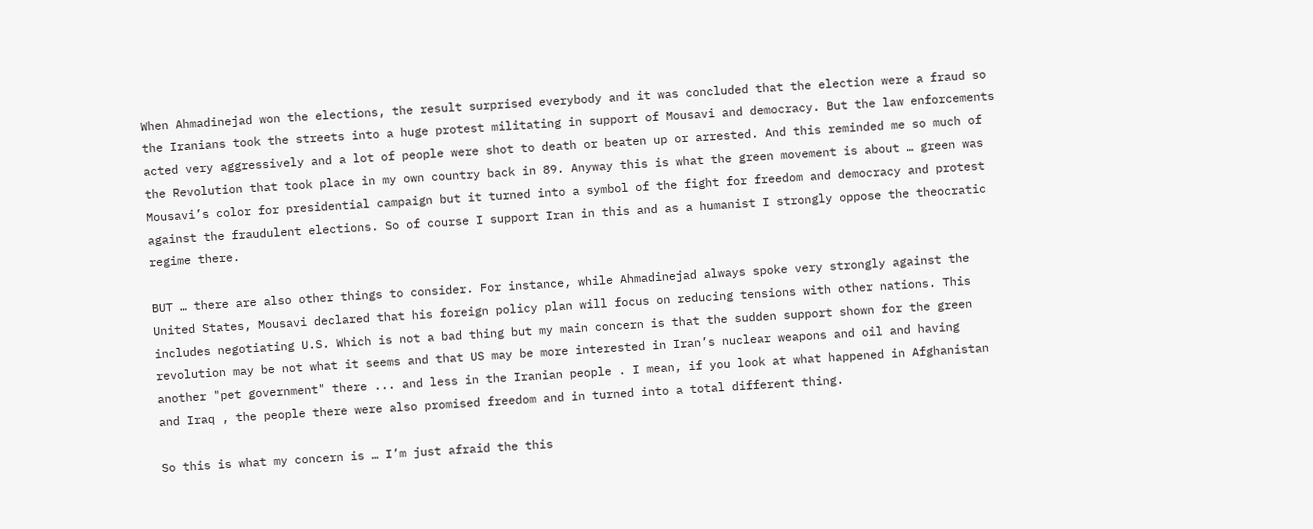When Ahmadinejad won the elections, the result surprised everybody and it was concluded that the election were a fraud so the Iranians took the streets into a huge protest militating in support of Mousavi and democracy. But the law enforcements acted very aggressively and a lot of people were shot to death or beaten up or arrested. And this reminded me so much of the Revolution that took place in my own country back in 89. Anyway this is what the green movement is about … green was Mousavi’s color for presidential campaign but it turned into a symbol of the fight for freedom and democracy and protest against the fraudulent elections. So of course I support Iran in this and as a humanist I strongly oppose the theocratic regime there.

BUT … there are also other things to consider. For instance, while Ahmadinejad always spoke very strongly against the United States, Mousavi declared that his foreign policy plan will focus on reducing tensions with other nations. This includes negotiating U.S. Which is not a bad thing but my main concern is that the sudden support shown for the green revolution may be not what it seems and that US may be more interested in Iran’s nuclear weapons and oil and having another "pet government" there ... and less in the Iranian people . I mean, if you look at what happened in Afghanistan and Iraq , the people there were also promised freedom and in turned into a total different thing.

So this is what my concern is … I’m just afraid the this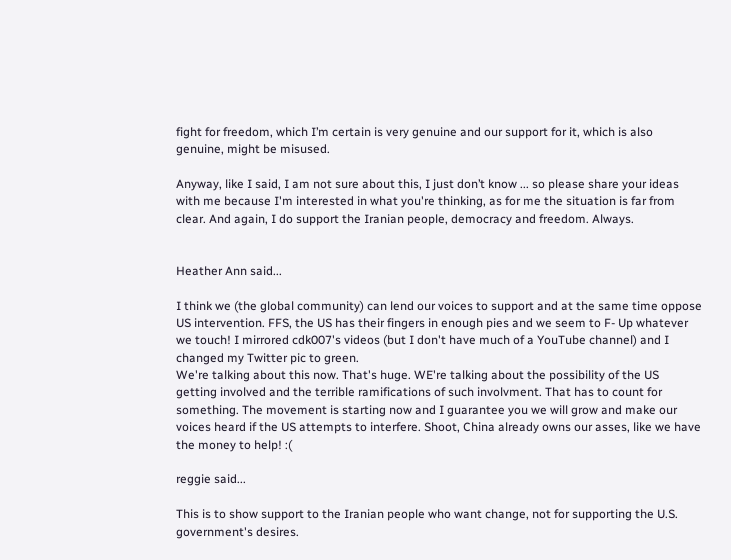fight for freedom, which I’m certain is very genuine and our support for it, which is also genuine, might be misused.

Anyway, like I said, I am not sure about this, I just don’t know ... so please share your ideas with me because I'm interested in what you're thinking, as for me the situation is far from clear. And again, I do support the Iranian people, democracy and freedom. Always.


Heather Ann said...

I think we (the global community) can lend our voices to support and at the same time oppose US intervention. FFS, the US has their fingers in enough pies and we seem to F- Up whatever we touch! I mirrored cdk007's videos (but I don't have much of a YouTube channel) and I changed my Twitter pic to green.
We're talking about this now. That's huge. WE're talking about the possibility of the US getting involved and the terrible ramifications of such involvment. That has to count for something. The movement is starting now and I guarantee you we will grow and make our voices heard if the US attempts to interfere. Shoot, China already owns our asses, like we have the money to help! :(

reggie said...

This is to show support to the Iranian people who want change, not for supporting the U.S. government's desires.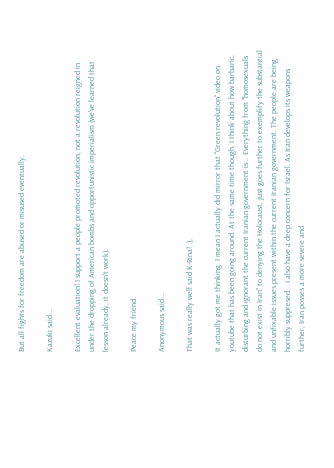But all fights for freedom are abused or misused eventually.

Kazuki said...

Excellent evaluation! I support a people promoted revolution, not a revolution reigned in under the dropping of American bombs and opportunistic imperialism (we've learned that lesson already, it doesn't work).

Peace my friend.

Anonymous said...

That was really well said K-Rina! :),

It actually got me thinking. I mean I actually did mirror that "Green revolution" video on youtube that has been going around. At the same time though, I think about how barbaric, disturbing and ignorant the current Iranian government is... Everything from "homosexuals do not exist in Iran" to denying the Holocaust, just goes further to exemplify the substantial and unfixable issues present within the current Iranian government. The people are being horribly suppresed... I also have a deep concern for Israel. As Iran develops its weapons further, Iran posses a more severe and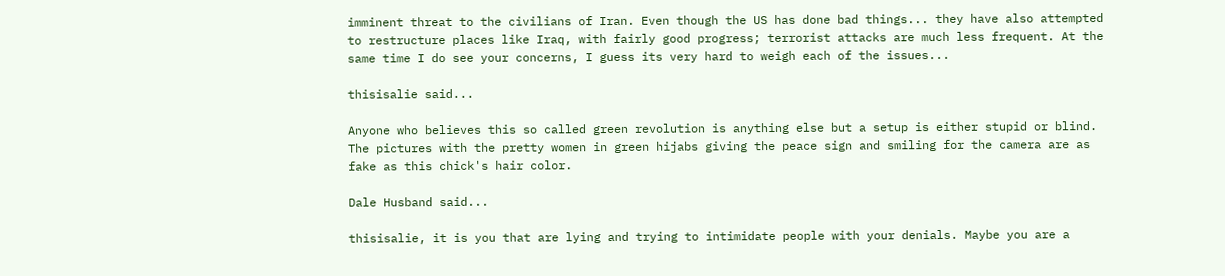imminent threat to the civilians of Iran. Even though the US has done bad things... they have also attempted to restructure places like Iraq, with fairly good progress; terrorist attacks are much less frequent. At the same time I do see your concerns, I guess its very hard to weigh each of the issues...

thisisalie said...

Anyone who believes this so called green revolution is anything else but a setup is either stupid or blind. The pictures with the pretty women in green hijabs giving the peace sign and smiling for the camera are as fake as this chick's hair color.

Dale Husband said...

thisisalie, it is you that are lying and trying to intimidate people with your denials. Maybe you are a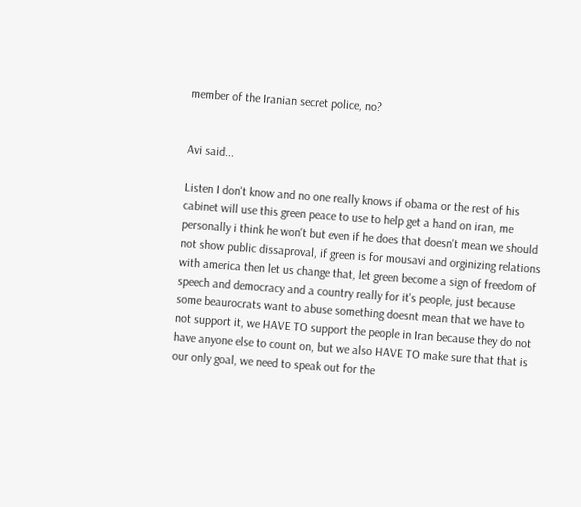member of the Iranian secret police, no?


Avi said...

Listen I don't know and no one really knows if obama or the rest of his cabinet will use this green peace to use to help get a hand on iran, me personally i think he won't but even if he does that doesn't mean we should not show public dissaproval, if green is for mousavi and orginizing relations with america then let us change that, let green become a sign of freedom of speech and democracy and a country really for it's people, just because some beaurocrats want to abuse something doesnt mean that we have to not support it, we HAVE TO support the people in Iran because they do not have anyone else to count on, but we also HAVE TO make sure that that is our only goal, we need to speak out for the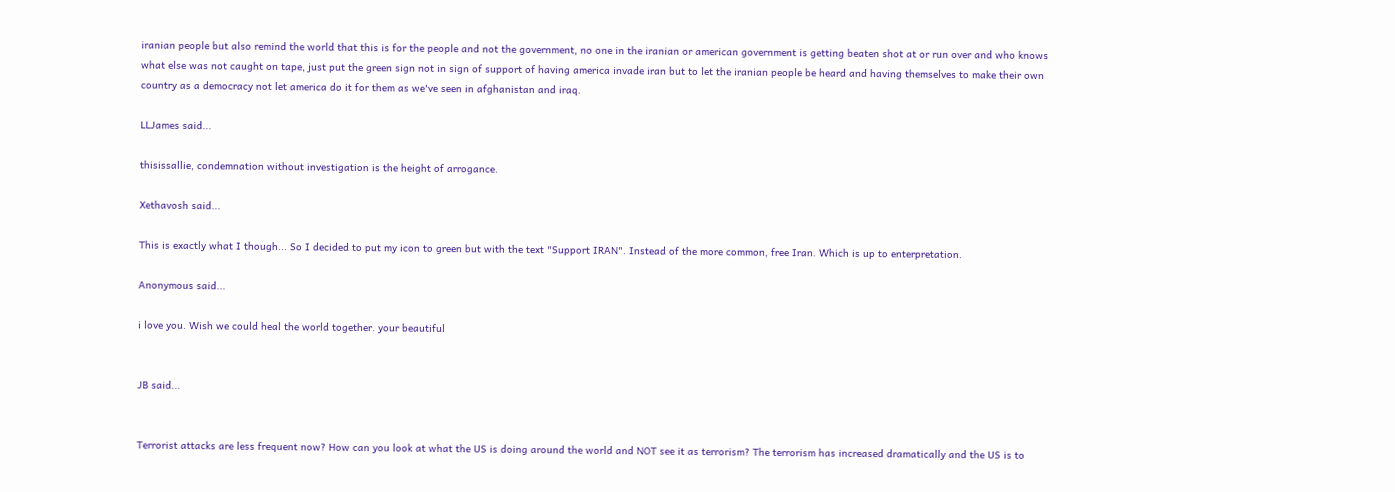iranian people but also remind the world that this is for the people and not the government, no one in the iranian or american government is getting beaten shot at or run over and who knows what else was not caught on tape, just put the green sign not in sign of support of having america invade iran but to let the iranian people be heard and having themselves to make their own country as a democracy not let america do it for them as we've seen in afghanistan and iraq.

LLJames said...

thisissallie, condemnation without investigation is the height of arrogance.

Xethavosh said...

This is exactly what I though... So I decided to put my icon to green but with the text "Support IRAN". Instead of the more common, free Iran. Which is up to enterpretation.

Anonymous said...

i love you. Wish we could heal the world together. your beautiful


JB said...


Terrorist attacks are less frequent now? How can you look at what the US is doing around the world and NOT see it as terrorism? The terrorism has increased dramatically and the US is to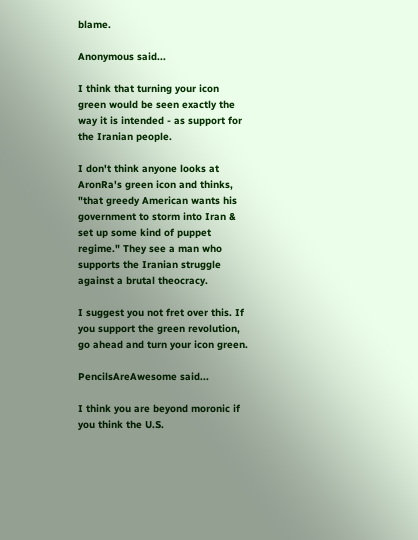blame.

Anonymous said...

I think that turning your icon green would be seen exactly the way it is intended - as support for the Iranian people.

I don't think anyone looks at AronRa's green icon and thinks, "that greedy American wants his government to storm into Iran & set up some kind of puppet regime." They see a man who supports the Iranian struggle against a brutal theocracy.

I suggest you not fret over this. If you support the green revolution, go ahead and turn your icon green.

PencilsAreAwesome said...

I think you are beyond moronic if you think the U.S.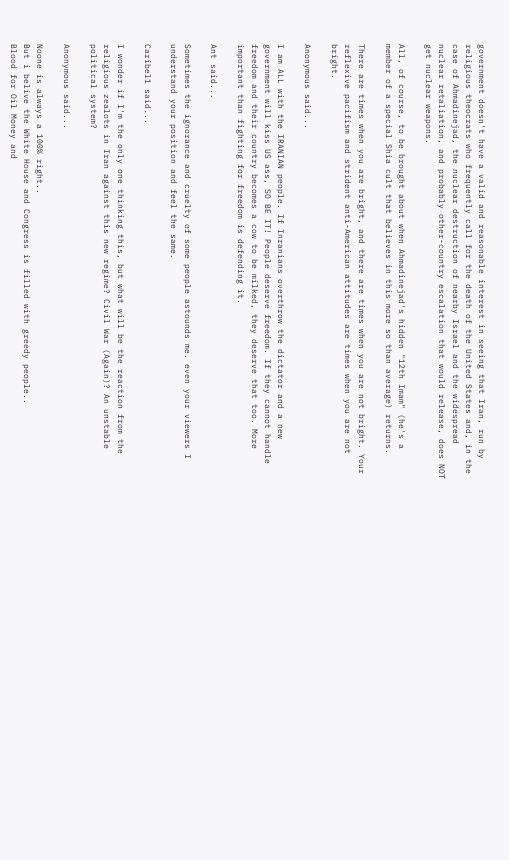government doesn't have a valid and reasonable interest in seeing that Iran, run by religious theocrats who frequently call for the death of the United States and, in the case of Ahmadinejad, the nuclear destruction of nearby Israel and the widespread nuclear retaliation, and probably other-country escalation that would release, does NOT get nuclear weapons.

All, of course, to be brought about when Ahmadinejad's hidden "12th Imam" (he's a member of a special Shia cult that believes in this more so than average) returns.

There are times when you are bright, and there are times when you are not bright. Your reflexive pacifism and strident anti-American attitudes are times when you are not bright.

Anonymous said...

I am ALL with the IRANIAN people. If Inranians overthrow the dictator and a new government will kiss US ass, SO BE IT! People deserve freedom. If they cannot handle freedom and their country becomes a cow to be milked, they deserve that too. More important than fighting for freedom is defending it.

Ant said...

Sometimes the ignorance and cruelty of some people astounds me. even your viewers I understand your position and feel the same.

Caribel1 said...

I wonder if I'm the only one thinking this, but what will be the reaction from the religious zealots in Iran against this new regime? Civil War (Again)? An unstable political system?

Anonymous said...

Noone is always a 100% right..
But i belive the White House and Congress is filled with greedy people..
Blood for Oil Money and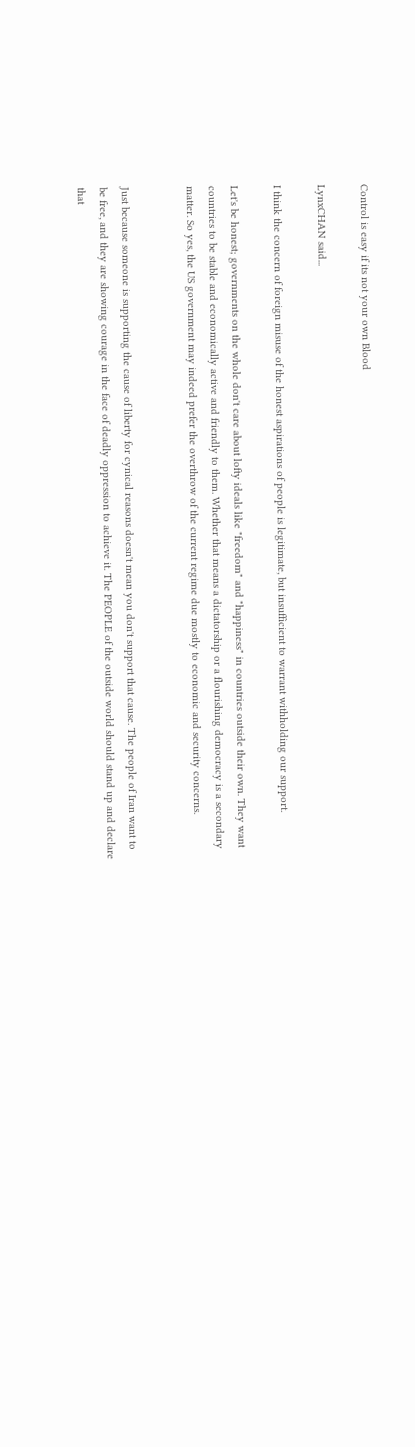Control is easy if its not your own Blood

LynxCHAN said...

I think the concern of foreign misuse of the honest aspirations of people is legitimate, but insufficient to warrant withholding our support.

Let's be honest; governments on the whole don't care about lofty ideals like "freedom" and "happiness" in countries outside their own. They want countries to be stable and economically active and friendly to them. Whether that means a dictatorship or a flourishing democracy is a secondary matter. So yes, the US government may indeed prefer the overthrow of the current regime due mostly to economic and security concerns.


Just because someone is supporting the cause of liberty for cynical reasons doesn't mean you don't support that cause. The people of Iran want to be free, and they are showing courage in the face of deadly oppression to achieve it. The PEOPLE of the outside world should stand up and declare that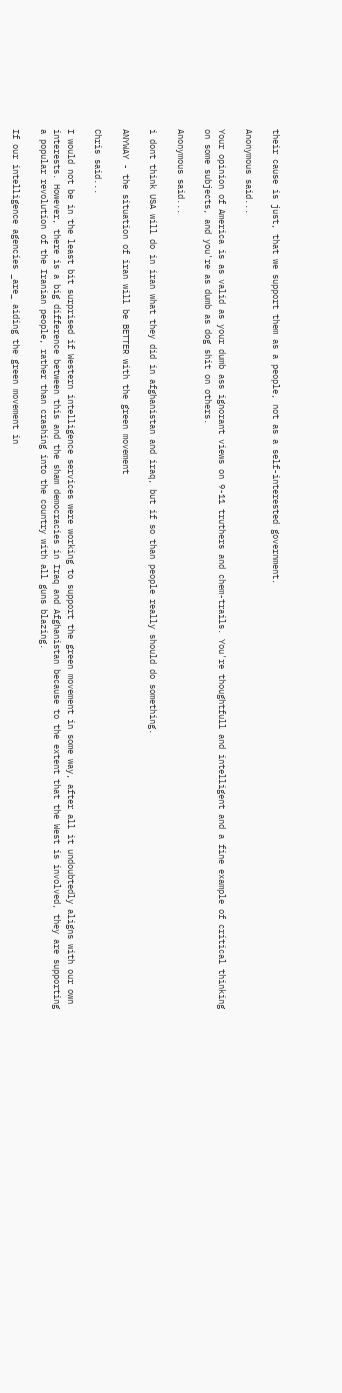their cause is just, that we support them as a people, not as a self-interested government.

Anonymous said...

Your opinion of America is as valid as your dumb ass ignorant views on 9-11 truthers and chem-trails. You're thoughtfull and intelligent and a fine example of critical thinking on some subjects, and you're as dumb as dog shit on others.

Anonymous said...

i dont think USA will do in iran what they did in afghanistan and iraq, but if so than people really should do something.

ANYWAY - the situation of iran will be BETTER with the green movement

Chris said...

I would not be in the least bit surprised if Western intelligence services were working to support the green movement in some way, after all it undoubtedly aligns with our own interests. However, there is a big difference between this and the sham democracies in Iraq and Afghanistan because to the extent that the West is involved, they are supporting a popular revolution of the Iranian people, rather than crashing into the country with all guns blazing.

If our intelligence agencies _are_ aiding the green movement in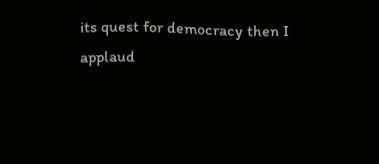its quest for democracy then I applaud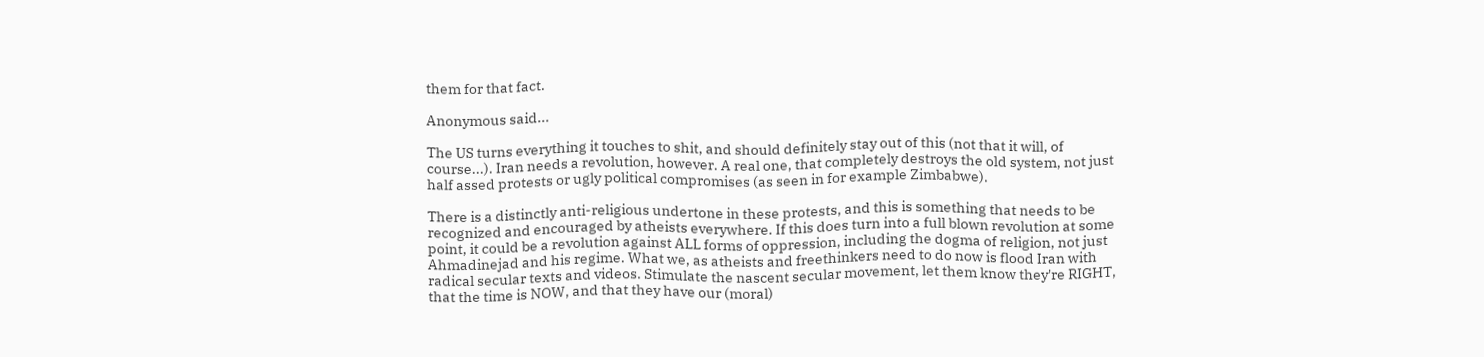them for that fact.

Anonymous said...

The US turns everything it touches to shit, and should definitely stay out of this (not that it will, of course...). Iran needs a revolution, however. A real one, that completely destroys the old system, not just half assed protests or ugly political compromises (as seen in for example Zimbabwe).

There is a distinctly anti-religious undertone in these protests, and this is something that needs to be recognized and encouraged by atheists everywhere. If this does turn into a full blown revolution at some point, it could be a revolution against ALL forms of oppression, including the dogma of religion, not just Ahmadinejad and his regime. What we, as atheists and freethinkers need to do now is flood Iran with radical secular texts and videos. Stimulate the nascent secular movement, let them know they're RIGHT, that the time is NOW, and that they have our (moral)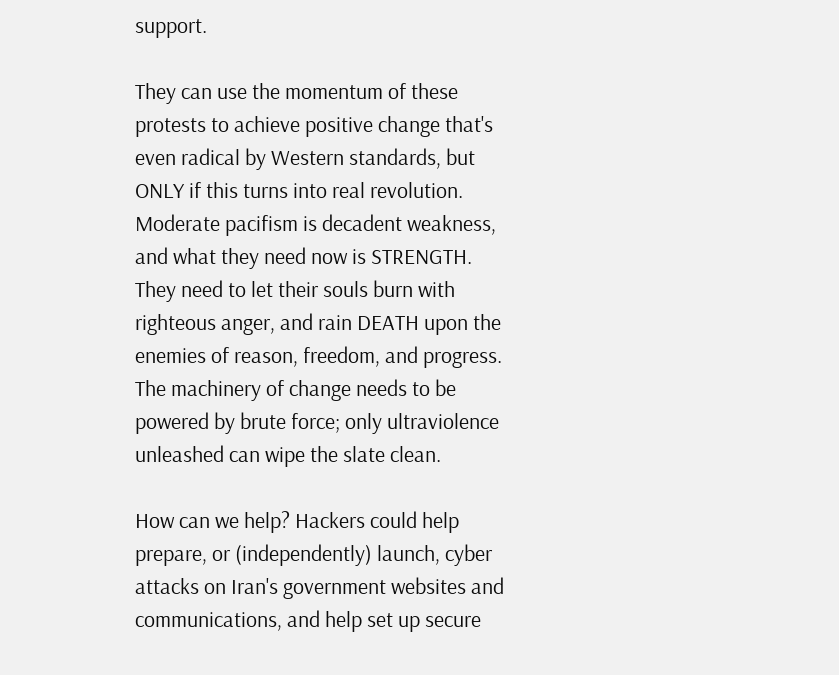support.

They can use the momentum of these protests to achieve positive change that's even radical by Western standards, but ONLY if this turns into real revolution. Moderate pacifism is decadent weakness, and what they need now is STRENGTH. They need to let their souls burn with righteous anger, and rain DEATH upon the enemies of reason, freedom, and progress. The machinery of change needs to be powered by brute force; only ultraviolence unleashed can wipe the slate clean.

How can we help? Hackers could help prepare, or (independently) launch, cyber attacks on Iran's government websites and communications, and help set up secure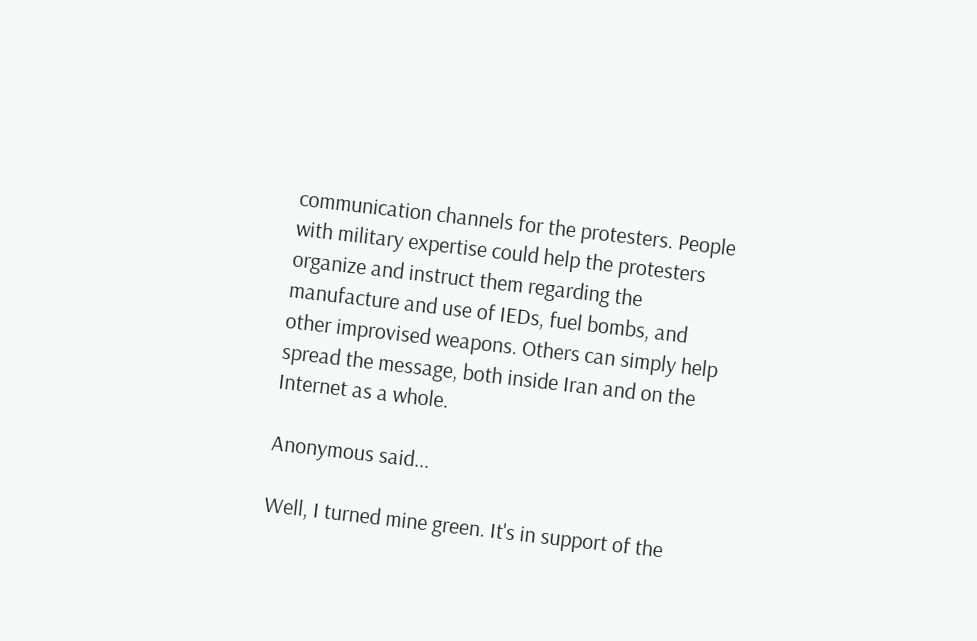communication channels for the protesters. People with military expertise could help the protesters organize and instruct them regarding the manufacture and use of IEDs, fuel bombs, and other improvised weapons. Others can simply help spread the message, both inside Iran and on the Internet as a whole.

Anonymous said...

Well, I turned mine green. It's in support of the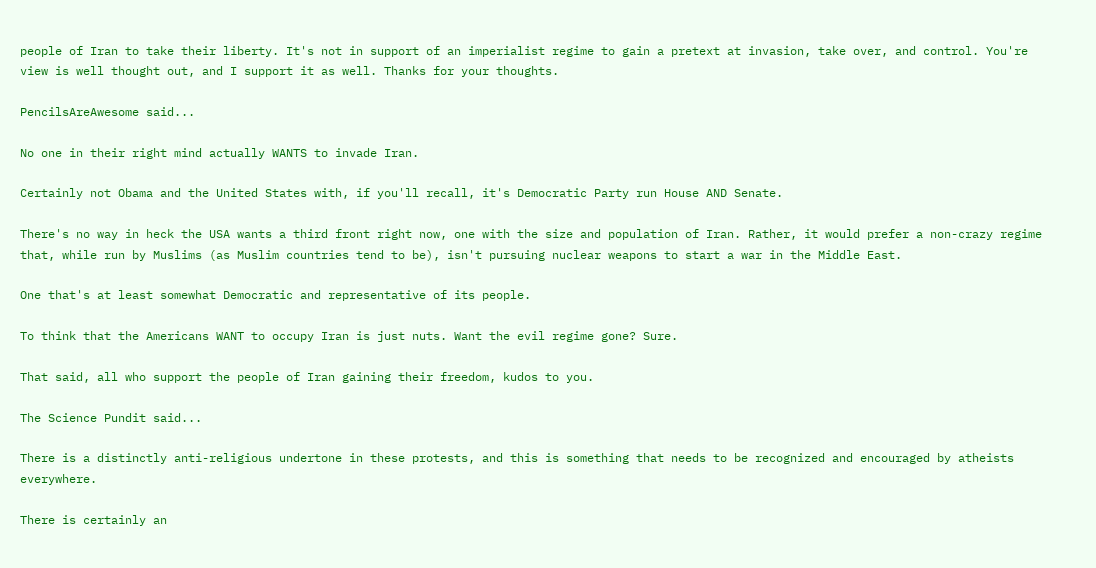people of Iran to take their liberty. It's not in support of an imperialist regime to gain a pretext at invasion, take over, and control. You're view is well thought out, and I support it as well. Thanks for your thoughts.

PencilsAreAwesome said...

No one in their right mind actually WANTS to invade Iran.

Certainly not Obama and the United States with, if you'll recall, it's Democratic Party run House AND Senate.

There's no way in heck the USA wants a third front right now, one with the size and population of Iran. Rather, it would prefer a non-crazy regime that, while run by Muslims (as Muslim countries tend to be), isn't pursuing nuclear weapons to start a war in the Middle East.

One that's at least somewhat Democratic and representative of its people.

To think that the Americans WANT to occupy Iran is just nuts. Want the evil regime gone? Sure.

That said, all who support the people of Iran gaining their freedom, kudos to you.

The Science Pundit said...

There is a distinctly anti-religious undertone in these protests, and this is something that needs to be recognized and encouraged by atheists everywhere.

There is certainly an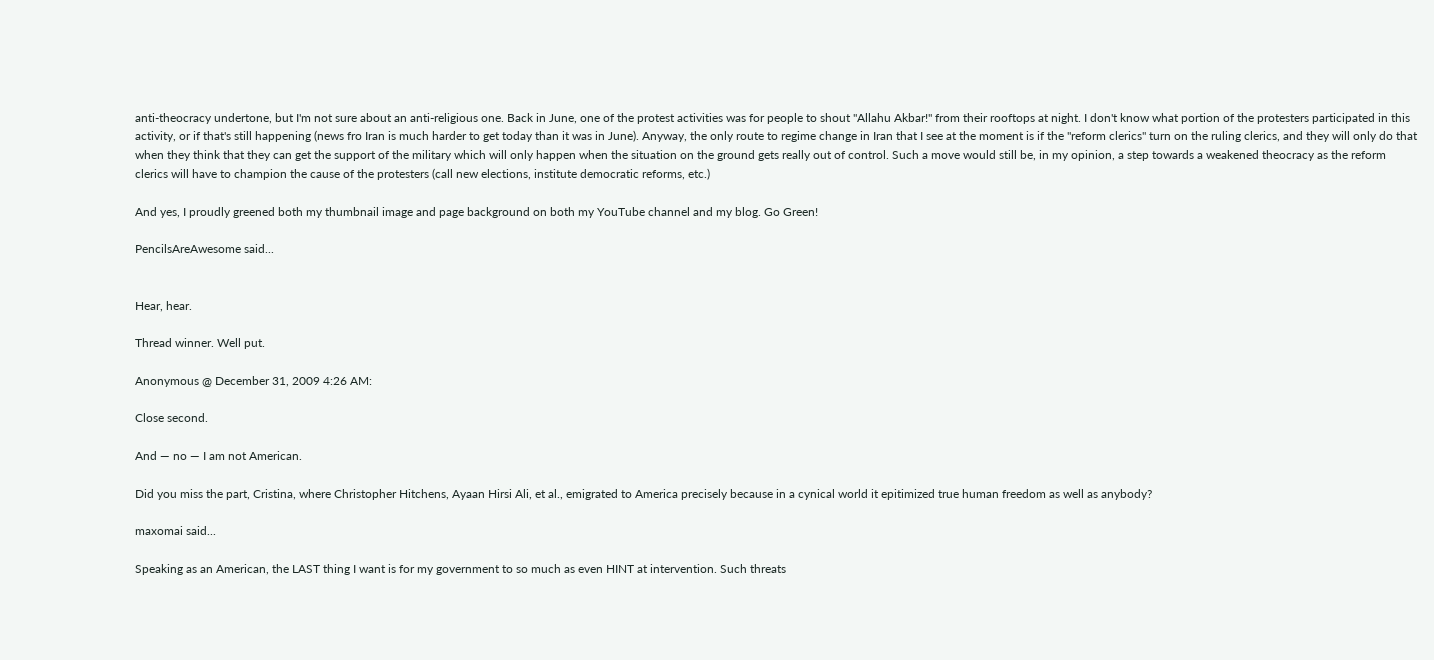anti-theocracy undertone, but I'm not sure about an anti-religious one. Back in June, one of the protest activities was for people to shout "Allahu Akbar!" from their rooftops at night. I don't know what portion of the protesters participated in this activity, or if that's still happening (news fro Iran is much harder to get today than it was in June). Anyway, the only route to regime change in Iran that I see at the moment is if the "reform clerics" turn on the ruling clerics, and they will only do that when they think that they can get the support of the military which will only happen when the situation on the ground gets really out of control. Such a move would still be, in my opinion, a step towards a weakened theocracy as the reform clerics will have to champion the cause of the protesters (call new elections, institute democratic reforms, etc.)

And yes, I proudly greened both my thumbnail image and page background on both my YouTube channel and my blog. Go Green!

PencilsAreAwesome said...


Hear, hear.

Thread winner. Well put.

Anonymous @ December 31, 2009 4:26 AM:

Close second.

And — no — I am not American.

Did you miss the part, Cristina, where Christopher Hitchens, Ayaan Hirsi Ali, et al., emigrated to America precisely because in a cynical world it epitimized true human freedom as well as anybody?

maxomai said...

Speaking as an American, the LAST thing I want is for my government to so much as even HINT at intervention. Such threats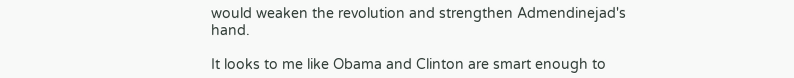would weaken the revolution and strengthen Admendinejad's hand.

It looks to me like Obama and Clinton are smart enough to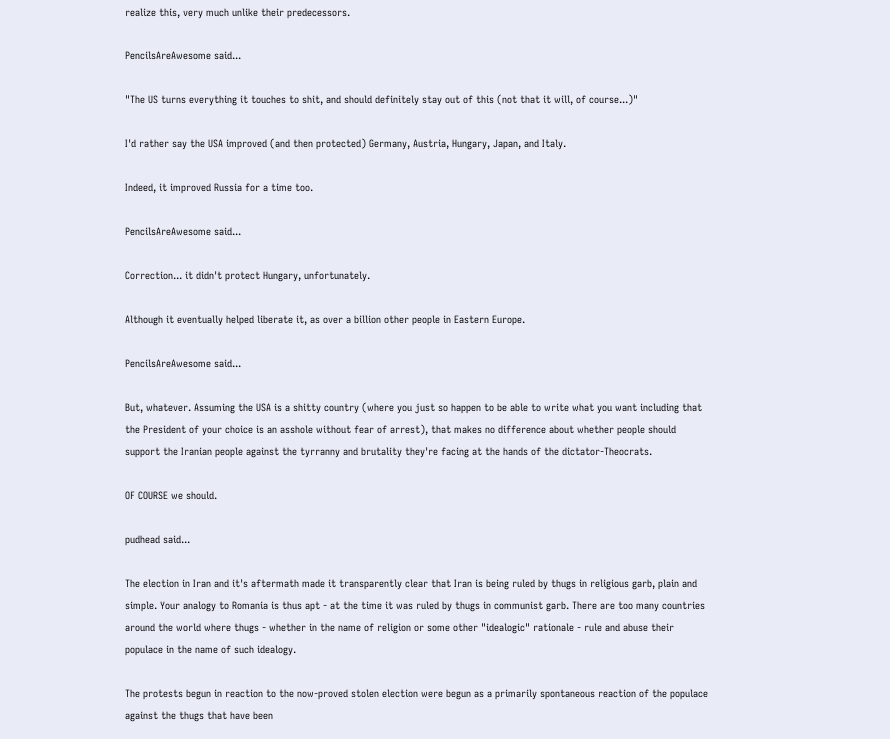realize this, very much unlike their predecessors.

PencilsAreAwesome said...

"The US turns everything it touches to shit, and should definitely stay out of this (not that it will, of course...)"

I'd rather say the USA improved (and then protected) Germany, Austria, Hungary, Japan, and Italy.

Indeed, it improved Russia for a time too.

PencilsAreAwesome said...

Correction... it didn't protect Hungary, unfortunately.

Although it eventually helped liberate it, as over a billion other people in Eastern Europe.

PencilsAreAwesome said...

But, whatever. Assuming the USA is a shitty country (where you just so happen to be able to write what you want including that the President of your choice is an asshole without fear of arrest), that makes no difference about whether people should support the Iranian people against the tyrranny and brutality they're facing at the hands of the dictator-Theocrats.

OF COURSE we should.

pudhead said...

The election in Iran and it's aftermath made it transparently clear that Iran is being ruled by thugs in religious garb, plain and simple. Your analogy to Romania is thus apt - at the time it was ruled by thugs in communist garb. There are too many countries around the world where thugs - whether in the name of religion or some other "idealogic" rationale - rule and abuse their populace in the name of such idealogy.

The protests begun in reaction to the now-proved stolen election were begun as a primarily spontaneous reaction of the populace against the thugs that have been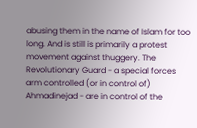abusing them in the name of Islam for too long. And is still is primarily a protest movement against thuggery. The Revolutionary Guard - a special forces arm controlled (or in control of) Ahmadinejad - are in control of the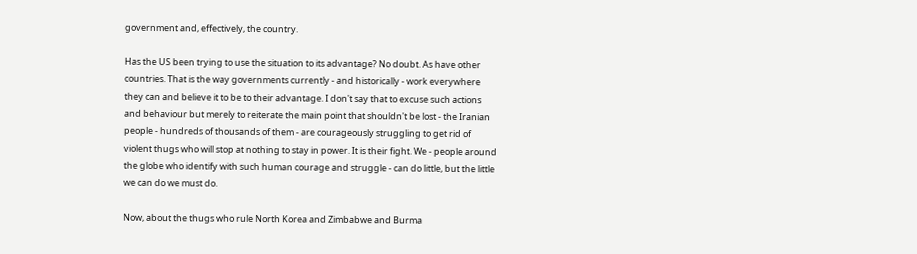government and, effectively, the country.

Has the US been trying to use the situation to its advantage? No doubt. As have other countries. That is the way governments currently - and historically - work everywhere they can and believe it to be to their advantage. I don't say that to excuse such actions and behaviour but merely to reiterate the main point that shouldn't be lost - the Iranian people - hundreds of thousands of them - are courageously struggling to get rid of violent thugs who will stop at nothing to stay in power. It is their fight. We - people around the globe who identify with such human courage and struggle - can do little, but the little we can do we must do.

Now, about the thugs who rule North Korea and Zimbabwe and Burma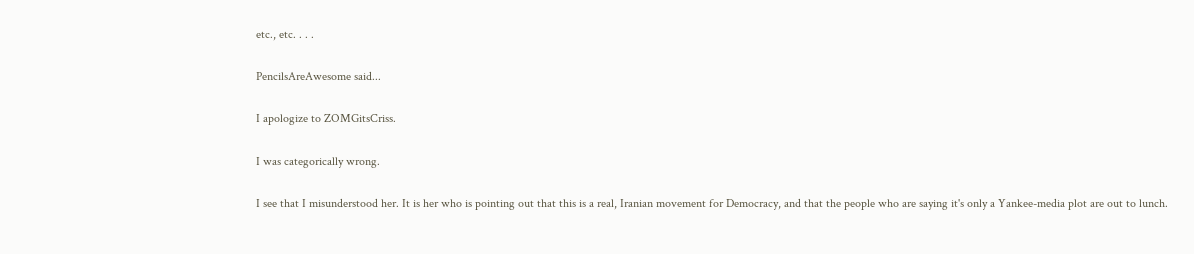etc., etc. . . .

PencilsAreAwesome said...

I apologize to ZOMGitsCriss.

I was categorically wrong.

I see that I misunderstood her. It is her who is pointing out that this is a real, Iranian movement for Democracy, and that the people who are saying it's only a Yankee-media plot are out to lunch.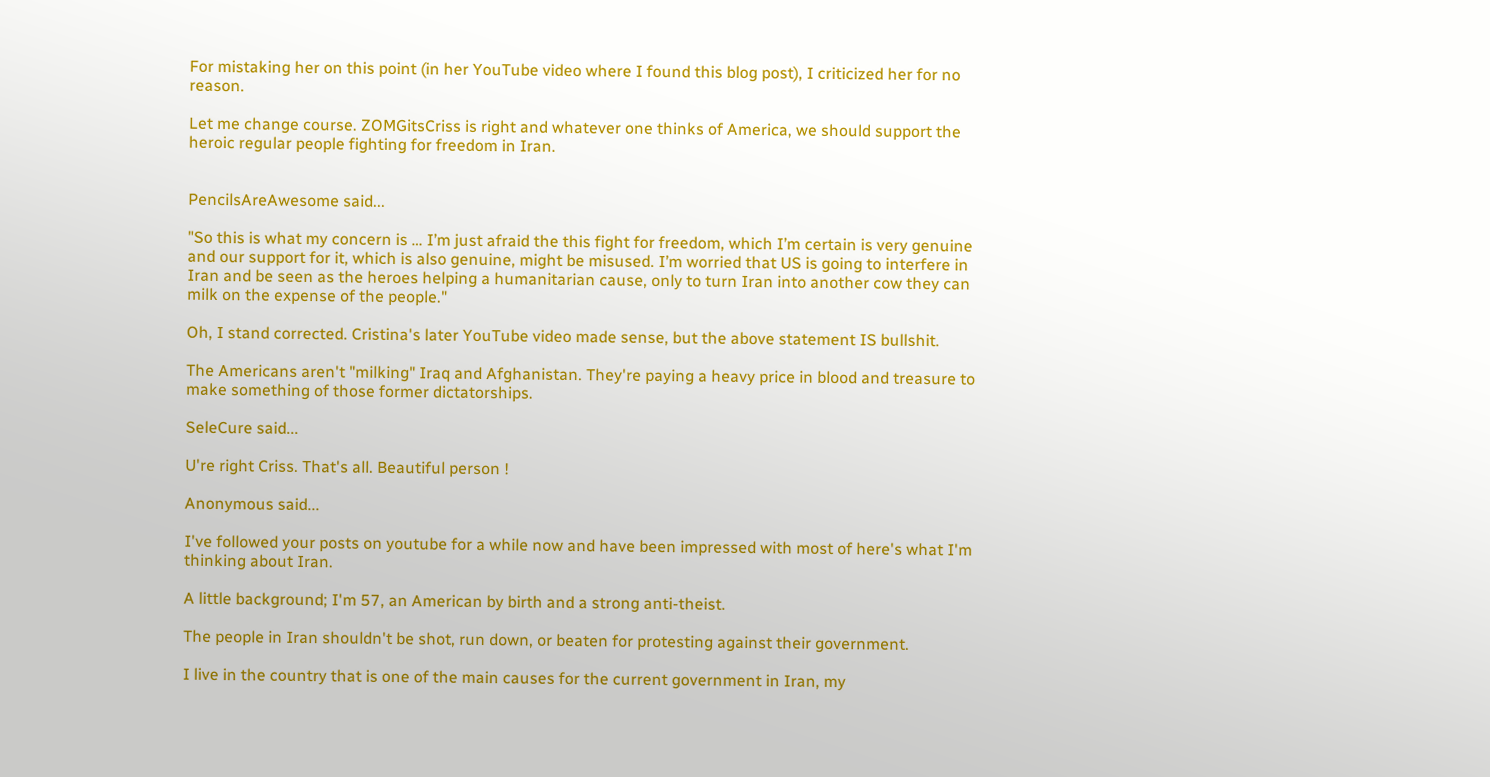For mistaking her on this point (in her YouTube video where I found this blog post), I criticized her for no reason.

Let me change course. ZOMGitsCriss is right and whatever one thinks of America, we should support the heroic regular people fighting for freedom in Iran.


PencilsAreAwesome said...

"So this is what my concern is … I’m just afraid the this fight for freedom, which I’m certain is very genuine and our support for it, which is also genuine, might be misused. I’m worried that US is going to interfere in Iran and be seen as the heroes helping a humanitarian cause, only to turn Iran into another cow they can milk on the expense of the people."

Oh, I stand corrected. Cristina's later YouTube video made sense, but the above statement IS bullshit.

The Americans aren't "milking" Iraq and Afghanistan. They're paying a heavy price in blood and treasure to make something of those former dictatorships.

SeleCure said...

U're right Criss. That's all. Beautiful person !

Anonymous said...

I've followed your posts on youtube for a while now and have been impressed with most of here's what I'm thinking about Iran.

A little background; I'm 57, an American by birth and a strong anti-theist.

The people in Iran shouldn't be shot, run down, or beaten for protesting against their government.

I live in the country that is one of the main causes for the current government in Iran, my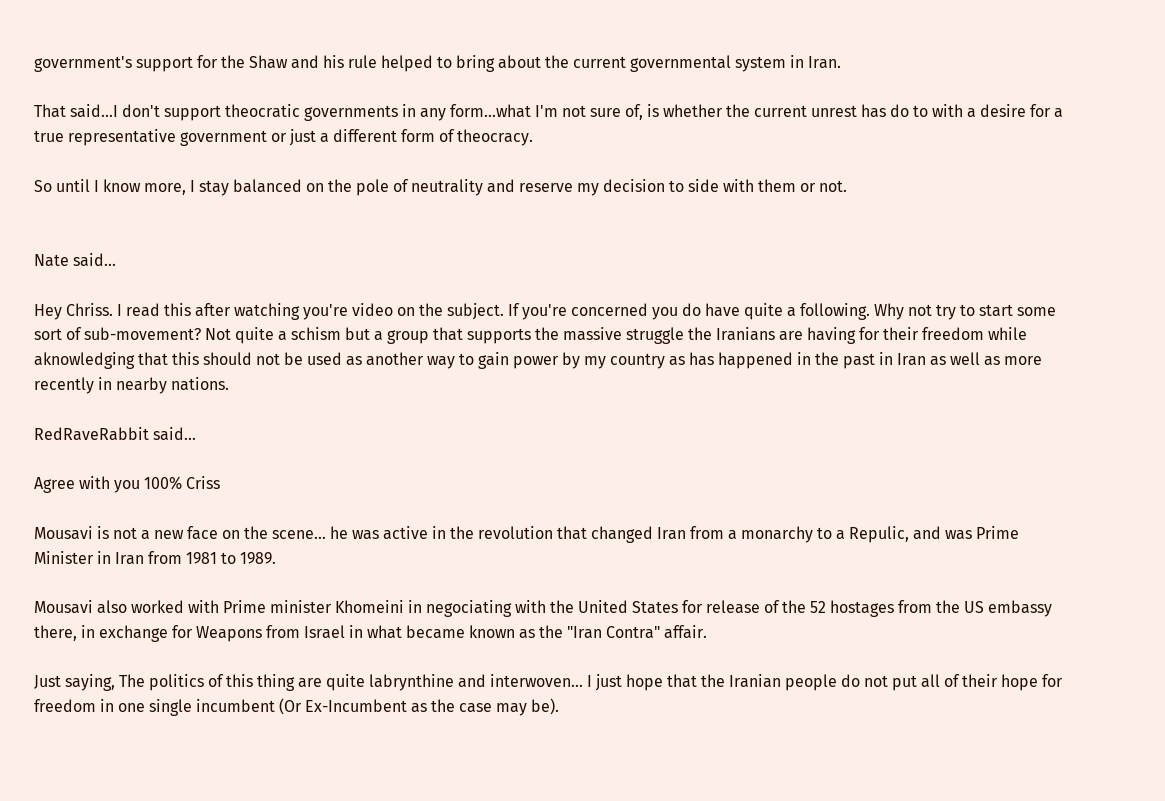government's support for the Shaw and his rule helped to bring about the current governmental system in Iran.

That said...I don't support theocratic governments in any form...what I'm not sure of, is whether the current unrest has do to with a desire for a true representative government or just a different form of theocracy.

So until I know more, I stay balanced on the pole of neutrality and reserve my decision to side with them or not.


Nate said...

Hey Chriss. I read this after watching you're video on the subject. If you're concerned you do have quite a following. Why not try to start some sort of sub-movement? Not quite a schism but a group that supports the massive struggle the Iranians are having for their freedom while aknowledging that this should not be used as another way to gain power by my country as has happened in the past in Iran as well as more recently in nearby nations.

RedRaveRabbit said...

Agree with you 100% Criss

Mousavi is not a new face on the scene... he was active in the revolution that changed Iran from a monarchy to a Repulic, and was Prime Minister in Iran from 1981 to 1989.

Mousavi also worked with Prime minister Khomeini in negociating with the United States for release of the 52 hostages from the US embassy there, in exchange for Weapons from Israel in what became known as the "Iran Contra" affair.

Just saying, The politics of this thing are quite labrynthine and interwoven... I just hope that the Iranian people do not put all of their hope for freedom in one single incumbent (Or Ex-Incumbent as the case may be).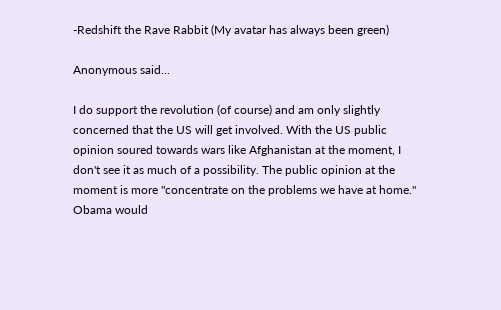-Redshift the Rave Rabbit (My avatar has always been green)

Anonymous said...

I do support the revolution (of course) and am only slightly concerned that the US will get involved. With the US public opinion soured towards wars like Afghanistan at the moment, I don't see it as much of a possibility. The public opinion at the moment is more "concentrate on the problems we have at home." Obama would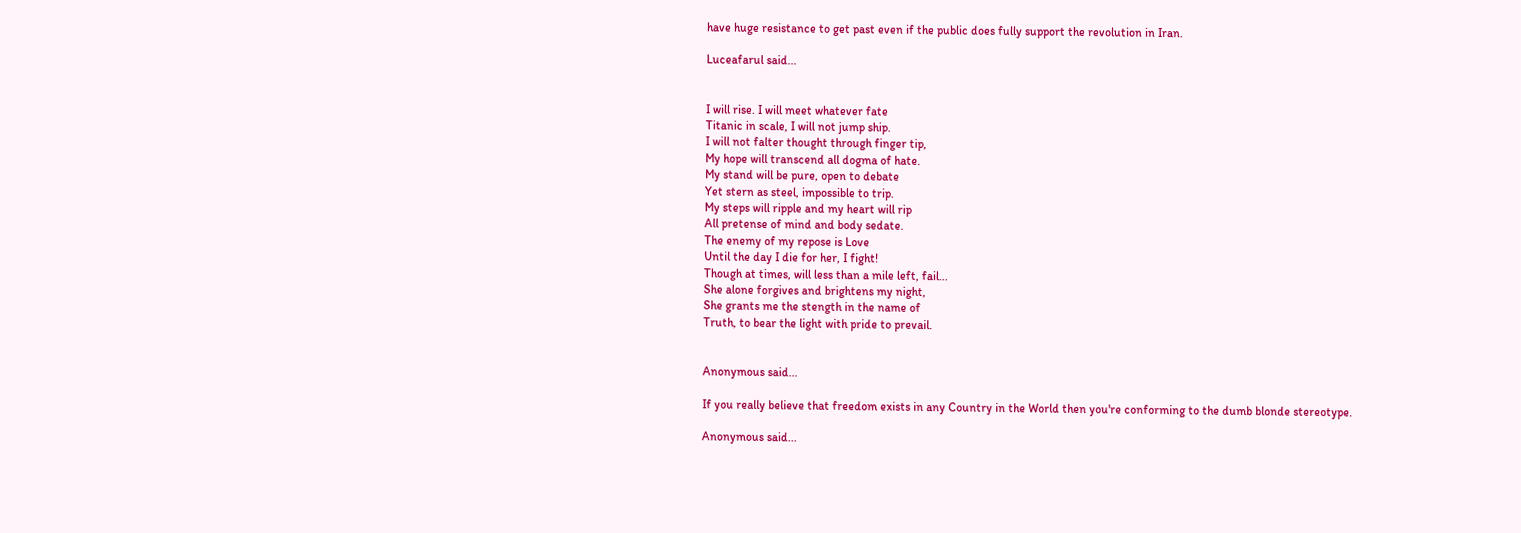have huge resistance to get past even if the public does fully support the revolution in Iran.

Luceafarul said...


I will rise. I will meet whatever fate
Titanic in scale, I will not jump ship.
I will not falter thought through finger tip,
My hope will transcend all dogma of hate.
My stand will be pure, open to debate
Yet stern as steel, impossible to trip.
My steps will ripple and my heart will rip
All pretense of mind and body sedate.
The enemy of my repose is Love
Until the day I die for her, I fight!
Though at times, will less than a mile left, fail...
She alone forgives and brightens my night,
She grants me the stength in the name of
Truth, to bear the light with pride to prevail.


Anonymous said...

If you really believe that freedom exists in any Country in the World then you're conforming to the dumb blonde stereotype.

Anonymous said...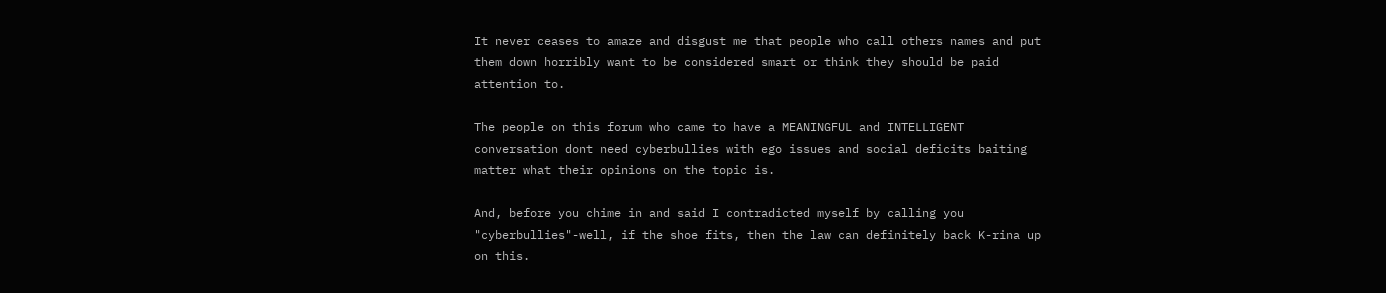It never ceases to amaze and disgust me that people who call others names and put them down horribly want to be considered smart or think they should be paid attention to.

The people on this forum who came to have a MEANINGFUL and INTELLIGENT conversation dont need cyberbullies with ego issues and social deficits baiting matter what their opinions on the topic is.

And, before you chime in and said I contradicted myself by calling you "cyberbullies"-well, if the shoe fits, then the law can definitely back K-rina up on this.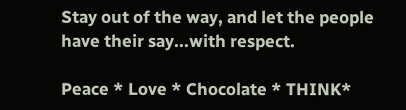Stay out of the way, and let the people have their say...with respect.

Peace * Love * Chocolate * THINK*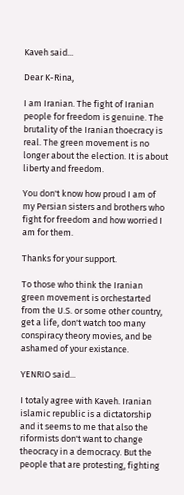Kaveh said...

Dear K-Rina,

I am Iranian. The fight of Iranian people for freedom is genuine. The brutality of the Iranian thoecracy is real. The green movement is no longer about the election. It is about liberty and freedom.

You don't know how proud I am of my Persian sisters and brothers who fight for freedom and how worried I am for them.

Thanks for your support.

To those who think the Iranian green movement is orchestarted from the U.S. or some other country, get a life, don't watch too many conspiracy theory movies, and be ashamed of your existance.

YENRIO said...

I totaly agree with Kaveh. Iranian islamic republic is a dictatorship and it seems to me that also the riformists don't want to change theocracy in a democracy. But the people that are protesting, fighting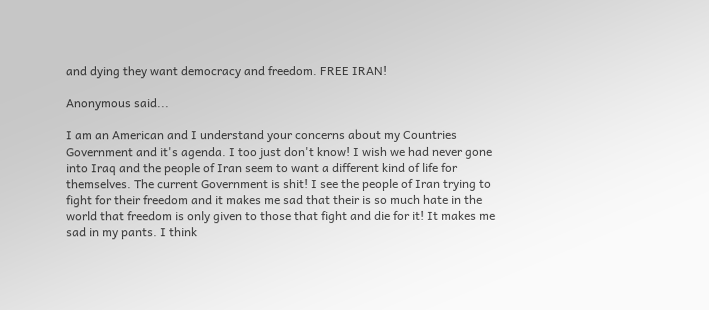and dying they want democracy and freedom. FREE IRAN!

Anonymous said...

I am an American and I understand your concerns about my Countries Government and it's agenda. I too just don't know! I wish we had never gone into Iraq and the people of Iran seem to want a different kind of life for themselves. The current Government is shit! I see the people of Iran trying to fight for their freedom and it makes me sad that their is so much hate in the world that freedom is only given to those that fight and die for it! It makes me sad in my pants. I think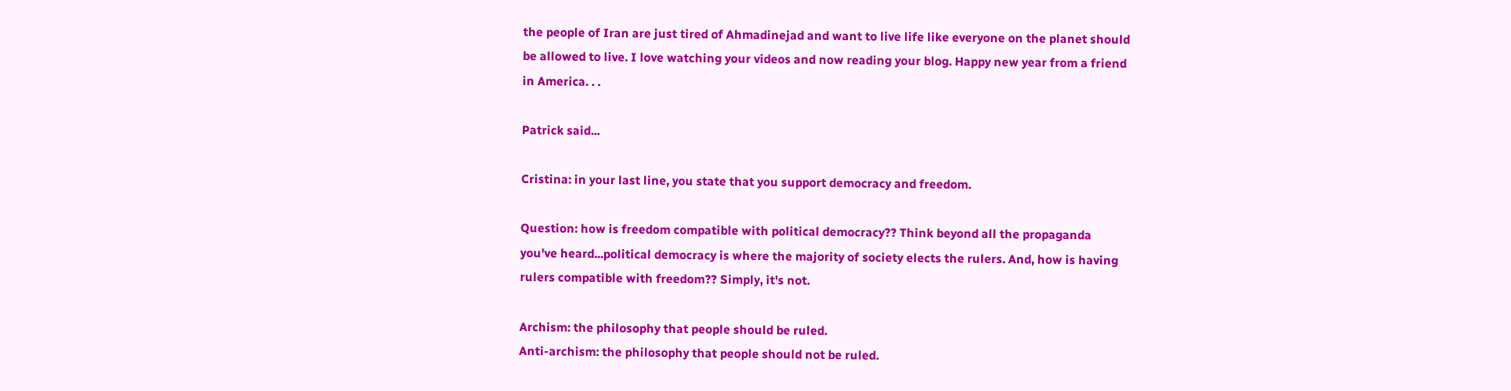the people of Iran are just tired of Ahmadinejad and want to live life like everyone on the planet should be allowed to live. I love watching your videos and now reading your blog. Happy new year from a friend in America. . .

Patrick said...

Cristina: in your last line, you state that you support democracy and freedom.

Question: how is freedom compatible with political democracy?? Think beyond all the propaganda you've heard...political democracy is where the majority of society elects the rulers. And, how is having rulers compatible with freedom?? Simply, it's not.

Archism: the philosophy that people should be ruled.
Anti-archism: the philosophy that people should not be ruled.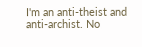I'm an anti-theist and anti-archist. No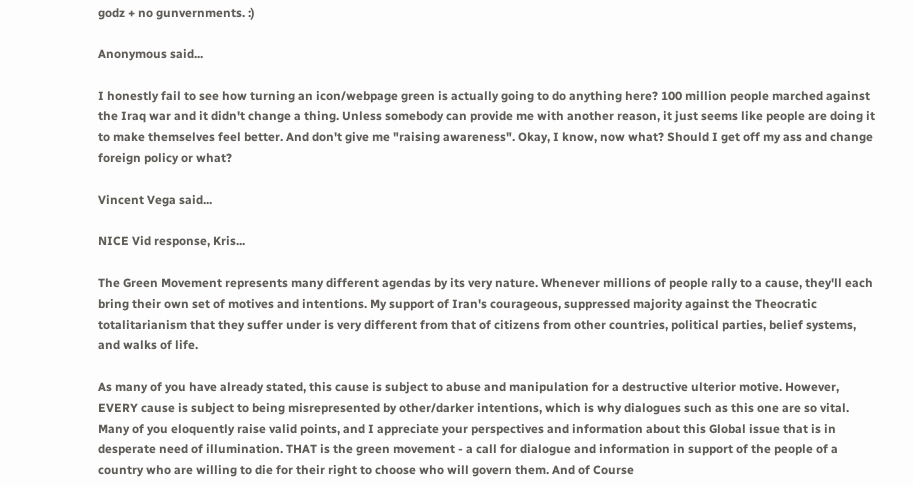godz + no gunvernments. :)

Anonymous said...

I honestly fail to see how turning an icon/webpage green is actually going to do anything here? 100 million people marched against the Iraq war and it didn't change a thing. Unless somebody can provide me with another reason, it just seems like people are doing it to make themselves feel better. And don't give me "raising awareness". Okay, I know, now what? Should I get off my ass and change foreign policy or what?

Vincent Vega said...

NICE Vid response, Kris...

The Green Movement represents many different agendas by its very nature. Whenever millions of people rally to a cause, they'll each bring their own set of motives and intentions. My support of Iran's courageous, suppressed majority against the Theocratic totalitarianism that they suffer under is very different from that of citizens from other countries, political parties, belief systems, and walks of life.

As many of you have already stated, this cause is subject to abuse and manipulation for a destructive ulterior motive. However, EVERY cause is subject to being misrepresented by other/darker intentions, which is why dialogues such as this one are so vital. Many of you eloquently raise valid points, and I appreciate your perspectives and information about this Global issue that is in desperate need of illumination. THAT is the green movement - a call for dialogue and information in support of the people of a country who are willing to die for their right to choose who will govern them. And of Course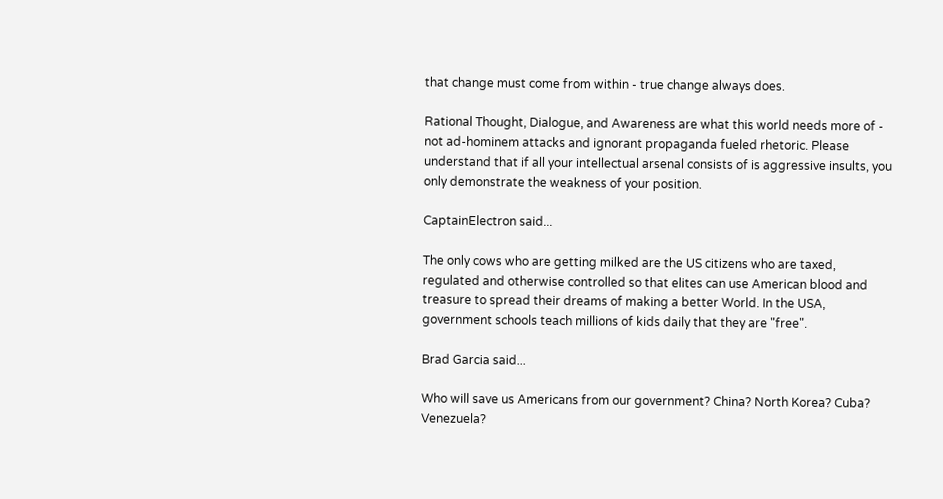that change must come from within - true change always does.

Rational Thought, Dialogue, and Awareness are what this world needs more of - not ad-hominem attacks and ignorant propaganda fueled rhetoric. Please understand that if all your intellectual arsenal consists of is aggressive insults, you only demonstrate the weakness of your position.

CaptainElectron said...

The only cows who are getting milked are the US citizens who are taxed, regulated and otherwise controlled so that elites can use American blood and treasure to spread their dreams of making a better World. In the USA, government schools teach millions of kids daily that they are "free".

Brad Garcia said...

Who will save us Americans from our government? China? North Korea? Cuba? Venezuela?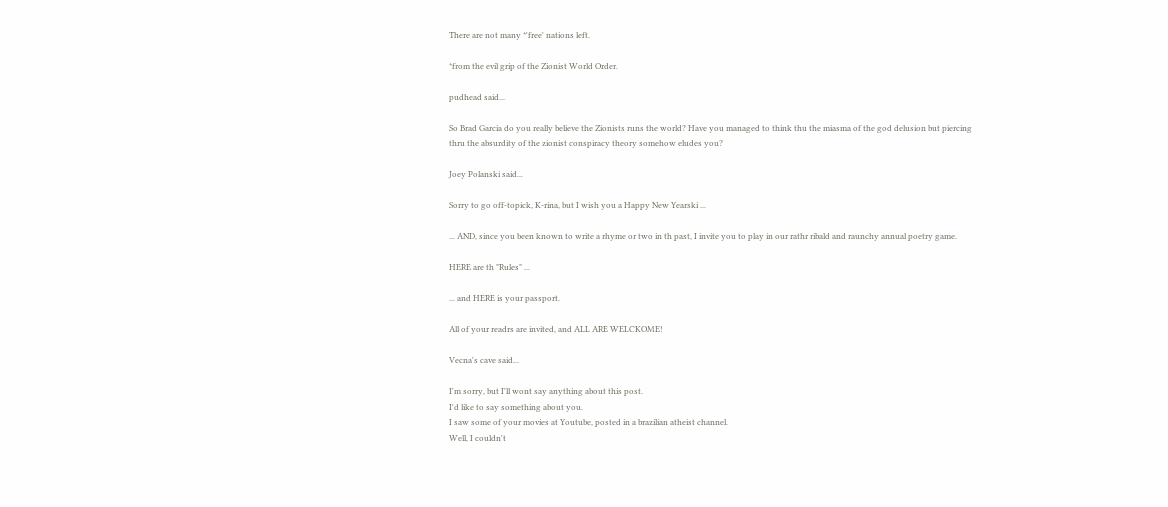There are not many *'free' nations left.

*from the evil grip of the Zionist World Order.

pudhead said...

So Brad Garcia do you really believe the Zionists runs the world? Have you managed to think thu the miasma of the god delusion but piercing thru the absurdity of the zionist conspiracy theory somehow eludes you?

Joey Polanski said...

Sorry to go off-topick, K-rina, but I wish you a Happy New Yearski ...

... AND, since you been known to write a rhyme or two in th past, I invite you to play in our rathr ribald and raunchy annual poetry game.

HERE are th "Rules" ...

... and HERE is your passport.

All of your readrs are invited, and ALL ARE WELCKOME!

Vecna's cave said...

I'm sorry, but I'll wont say anything about this post.
I'd like to say something about you.
I saw some of your movies at Youtube, posted in a brazilian atheist channel.
Well, I couldn't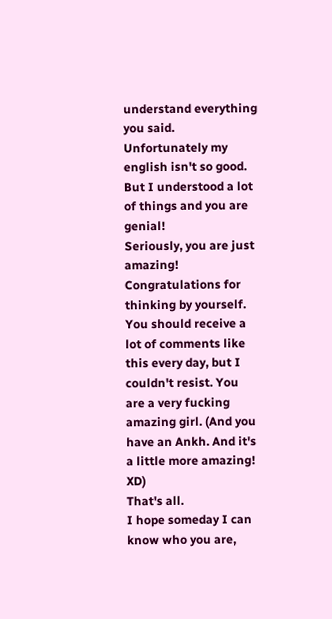understand everything you said. Unfortunately my english isn't so good. But I understood a lot of things and you are genial!
Seriously, you are just amazing!
Congratulations for thinking by yourself. You should receive a lot of comments like this every day, but I couldn't resist. You are a very fucking amazing girl. (And you have an Ankh. And it's a little more amazing! XD)
That's all.
I hope someday I can know who you are,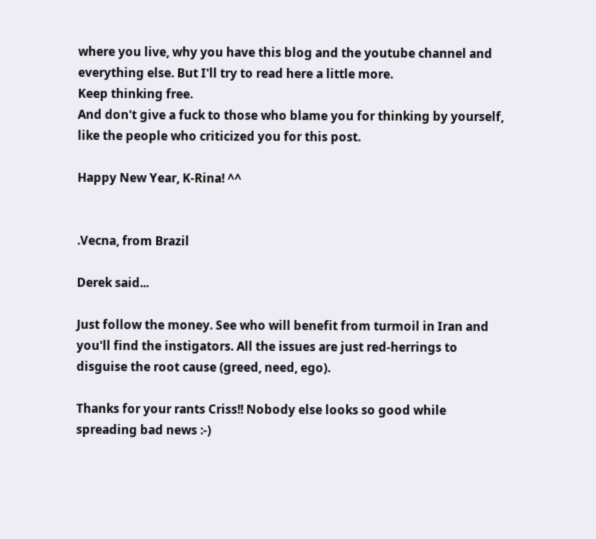where you live, why you have this blog and the youtube channel and everything else. But I'll try to read here a little more.
Keep thinking free.
And don't give a fuck to those who blame you for thinking by yourself, like the people who criticized you for this post.

Happy New Year, K-Rina! ^^


.Vecna, from Brazil

Derek said...

Just follow the money. See who will benefit from turmoil in Iran and you'll find the instigators. All the issues are just red-herrings to disguise the root cause (greed, need, ego).

Thanks for your rants Criss!! Nobody else looks so good while spreading bad news :-)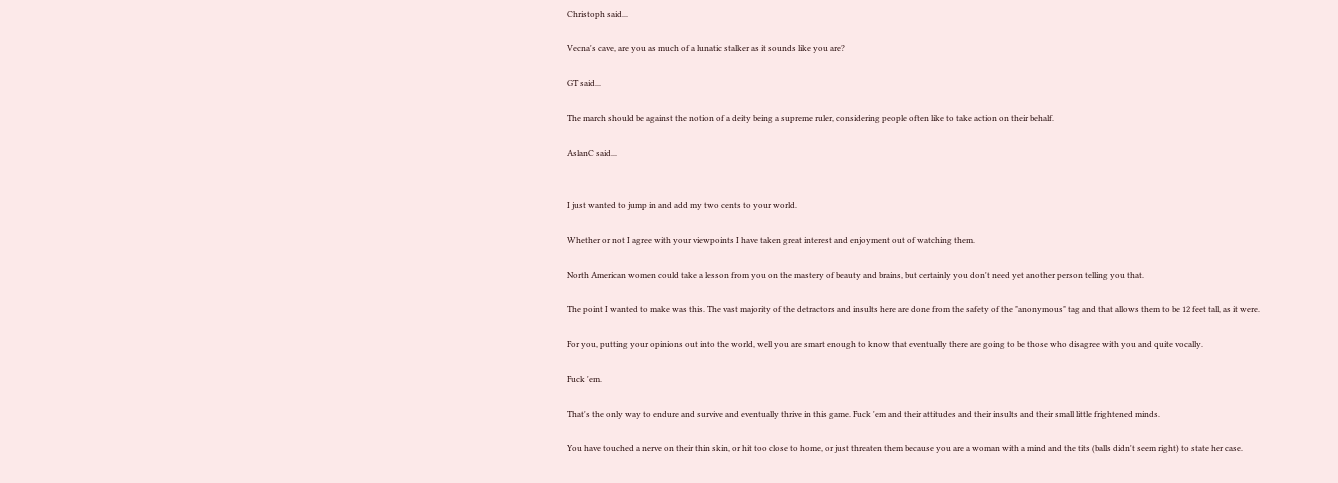Christoph said...

Vecna's cave, are you as much of a lunatic stalker as it sounds like you are?

GT said...

The march should be against the notion of a deity being a supreme ruler, considering people often like to take action on their behalf.

AslanC said...


I just wanted to jump in and add my two cents to your world.

Whether or not I agree with your viewpoints I have taken great interest and enjoyment out of watching them.

North American women could take a lesson from you on the mastery of beauty and brains, but certainly you don't need yet another person telling you that.

The point I wanted to make was this. The vast majority of the detractors and insults here are done from the safety of the "anonymous" tag and that allows them to be 12 feet tall, as it were.

For you, putting your opinions out into the world, well you are smart enough to know that eventually there are going to be those who disagree with you and quite vocally.

Fuck 'em.

That's the only way to endure and survive and eventually thrive in this game. Fuck 'em and their attitudes and their insults and their small little frightened minds.

You have touched a nerve on their thin skin, or hit too close to home, or just threaten them because you are a woman with a mind and the tits (balls didn't seem right) to state her case.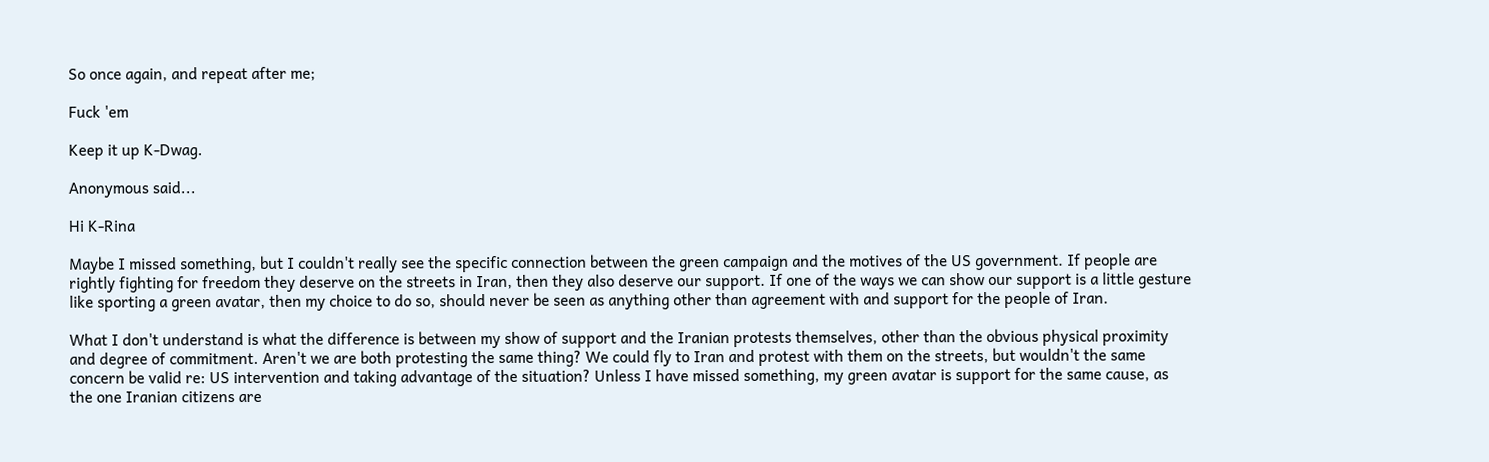So once again, and repeat after me;

Fuck 'em

Keep it up K-Dwag.

Anonymous said...

Hi K-Rina

Maybe I missed something, but I couldn't really see the specific connection between the green campaign and the motives of the US government. If people are rightly fighting for freedom they deserve on the streets in Iran, then they also deserve our support. If one of the ways we can show our support is a little gesture like sporting a green avatar, then my choice to do so, should never be seen as anything other than agreement with and support for the people of Iran.

What I don't understand is what the difference is between my show of support and the Iranian protests themselves, other than the obvious physical proximity and degree of commitment. Aren't we are both protesting the same thing? We could fly to Iran and protest with them on the streets, but wouldn't the same concern be valid re: US intervention and taking advantage of the situation? Unless I have missed something, my green avatar is support for the same cause, as the one Iranian citizens are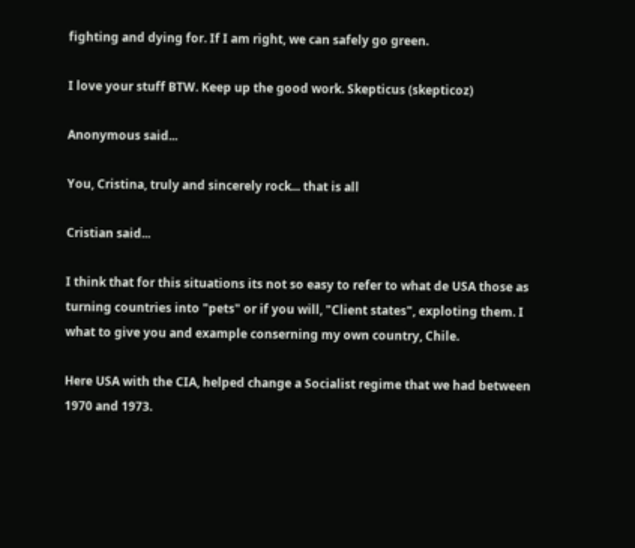fighting and dying for. If I am right, we can safely go green.

I love your stuff BTW. Keep up the good work. Skepticus (skepticoz)

Anonymous said...

You, Cristina, truly and sincerely rock... that is all

Cristian said...

I think that for this situations its not so easy to refer to what de USA those as turning countries into "pets" or if you will, "Client states", exploting them. I what to give you and example conserning my own country, Chile.

Here USA with the CIA, helped change a Socialist regime that we had between 1970 and 1973.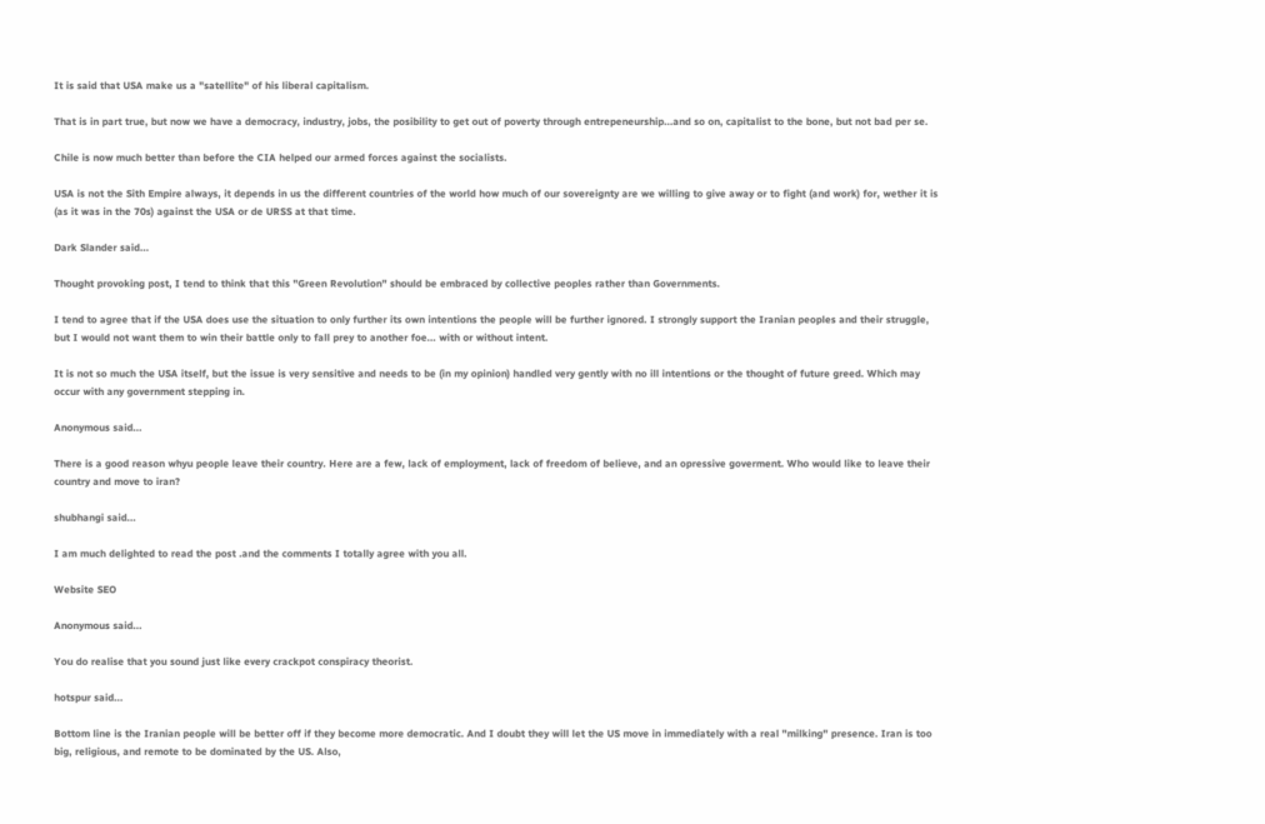It is said that USA make us a "satellite" of his liberal capitalism.

That is in part true, but now we have a democracy, industry, jobs, the posibility to get out of poverty through entrepeneurship...and so on, capitalist to the bone, but not bad per se.

Chile is now much better than before the CIA helped our armed forces against the socialists.

USA is not the Sith Empire always, it depends in us the different countries of the world how much of our sovereignty are we willing to give away or to fight (and work) for, wether it is (as it was in the 70s) against the USA or de URSS at that time.

Dark Slander said...

Thought provoking post, I tend to think that this "Green Revolution" should be embraced by collective peoples rather than Governments.

I tend to agree that if the USA does use the situation to only further its own intentions the people will be further ignored. I strongly support the Iranian peoples and their struggle, but I would not want them to win their battle only to fall prey to another foe... with or without intent.

It is not so much the USA itself, but the issue is very sensitive and needs to be (in my opinion) handled very gently with no ill intentions or the thought of future greed. Which may occur with any government stepping in.

Anonymous said...

There is a good reason whyu people leave their country. Here are a few, lack of employment, lack of freedom of believe, and an opressive goverment. Who would like to leave their country and move to iran?

shubhangi said...

I am much delighted to read the post .and the comments I totally agree with you all.

Website SEO

Anonymous said...

You do realise that you sound just like every crackpot conspiracy theorist.

hotspur said...

Bottom line is the Iranian people will be better off if they become more democratic. And I doubt they will let the US move in immediately with a real "milking" presence. Iran is too big, religious, and remote to be dominated by the US. Also,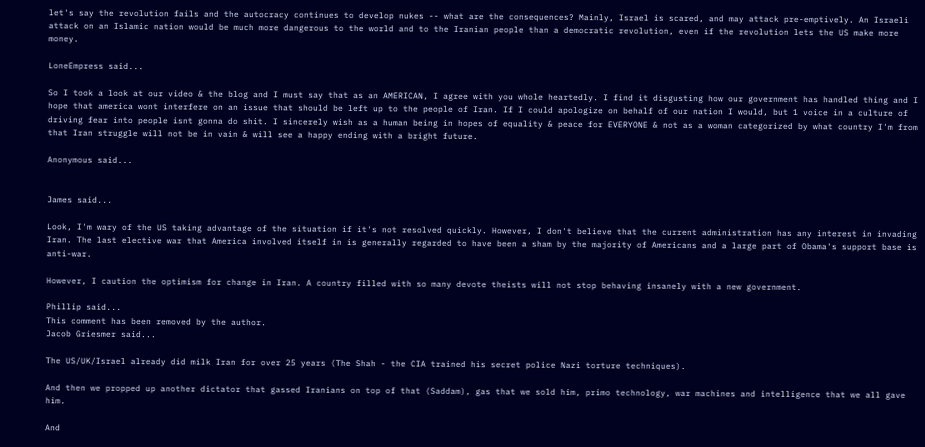let's say the revolution fails and the autocracy continues to develop nukes -- what are the consequences? Mainly, Israel is scared, and may attack pre-emptively. An Israeli attack on an Islamic nation would be much more dangerous to the world and to the Iranian people than a democratic revolution, even if the revolution lets the US make more money.

LoneEmpress said...

So I took a look at our video & the blog and I must say that as an AMERICAN, I agree with you whole heartedly. I find it disgusting how our government has handled thing and I hope that america wont interfere on an issue that should be left up to the people of Iran. If I could apologize on behalf of our nation I would, but 1 voice in a culture of driving fear into people isnt gonna do shit. I sincerely wish as a human being in hopes of equality & peace for EVERYONE & not as a woman categorized by what country I'm from that Iran struggle will not be in vain & will see a happy ending with a bright future.

Anonymous said...


James said...

Look, I'm wary of the US taking advantage of the situation if it's not resolved quickly. However, I don't believe that the current administration has any interest in invading Iran. The last elective war that America involved itself in is generally regarded to have been a sham by the majority of Americans and a large part of Obama's support base is anti-war.

However, I caution the optimism for change in Iran. A country filled with so many devote theists will not stop behaving insanely with a new government.

Phillip said...
This comment has been removed by the author.
Jacob Griesmer said...

The US/UK/Israel already did milk Iran for over 25 years (The Shah - the CIA trained his secret police Nazi torture techniques).

And then we propped up another dictator that gassed Iranians on top of that (Saddam), gas that we sold him, primo technology, war machines and intelligence that we all gave him.

And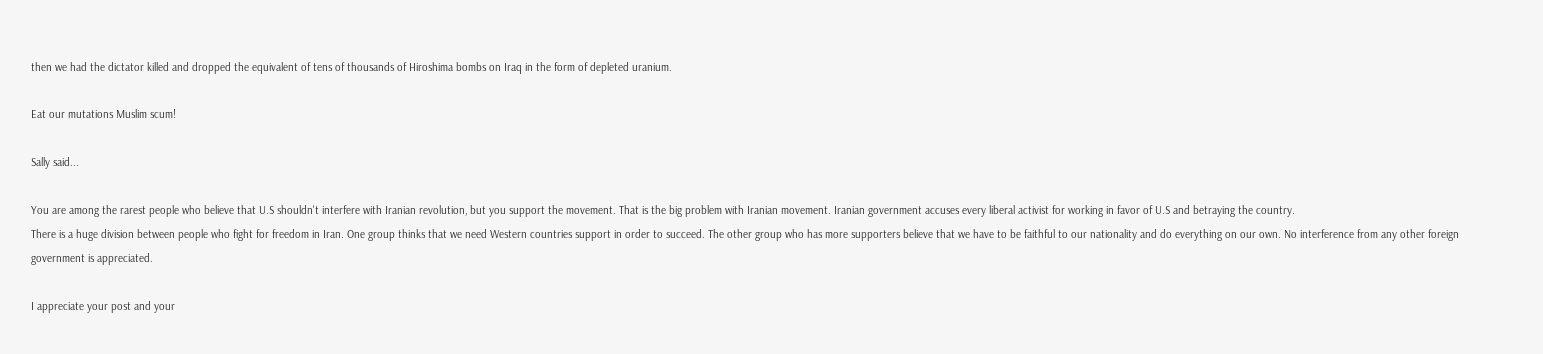then we had the dictator killed and dropped the equivalent of tens of thousands of Hiroshima bombs on Iraq in the form of depleted uranium.

Eat our mutations Muslim scum!

Sally said...

You are among the rarest people who believe that U.S shouldn't interfere with Iranian revolution, but you support the movement. That is the big problem with Iranian movement. Iranian government accuses every liberal activist for working in favor of U.S and betraying the country.
There is a huge division between people who fight for freedom in Iran. One group thinks that we need Western countries support in order to succeed. The other group who has more supporters believe that we have to be faithful to our nationality and do everything on our own. No interference from any other foreign government is appreciated.

I appreciate your post and your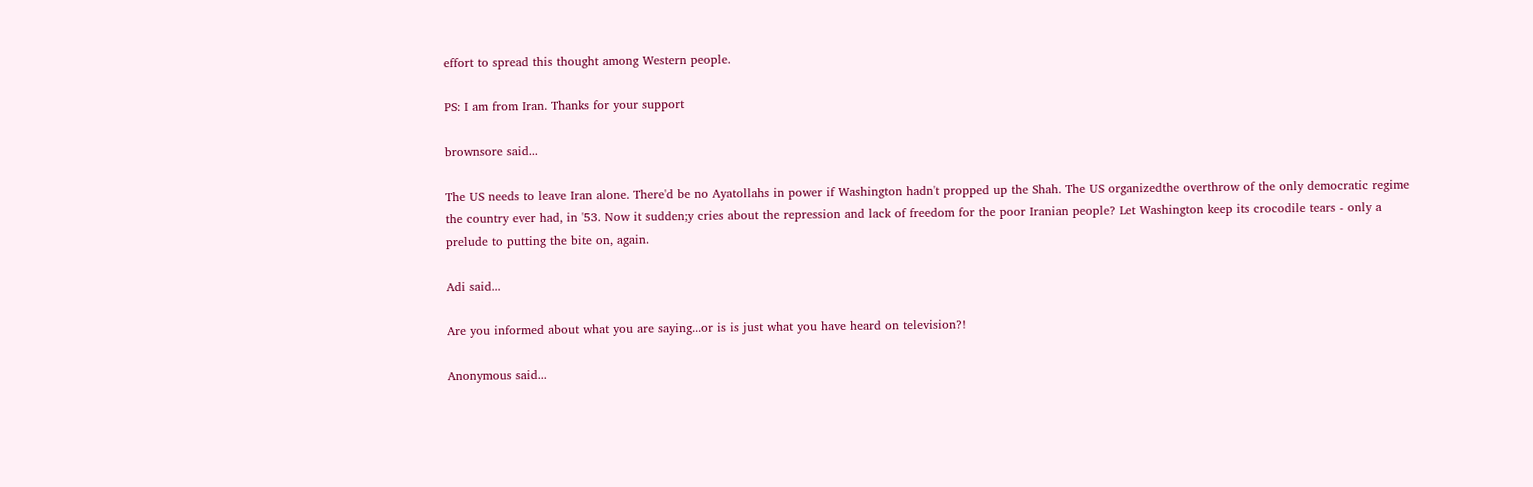effort to spread this thought among Western people.

PS: I am from Iran. Thanks for your support

brownsore said...

The US needs to leave Iran alone. There'd be no Ayatollahs in power if Washington hadn't propped up the Shah. The US organizedthe overthrow of the only democratic regime the country ever had, in '53. Now it sudden;y cries about the repression and lack of freedom for the poor Iranian people? Let Washington keep its crocodile tears - only a prelude to putting the bite on, again.

Adi said...

Are you informed about what you are saying...or is is just what you have heard on television?!

Anonymous said...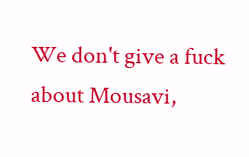We don't give a fuck about Mousavi,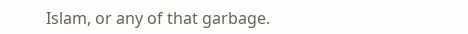Islam, or any of that garbage.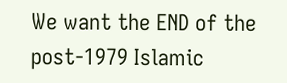We want the END of the post-1979 Islamic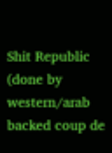Shit Republic (done by western/arab backed coup de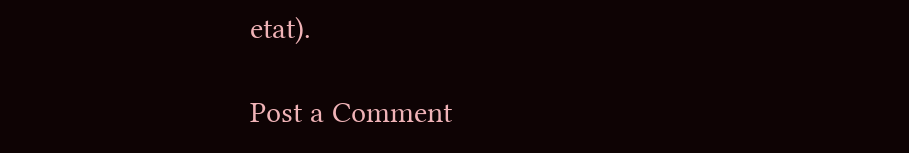etat).

Post a Comment